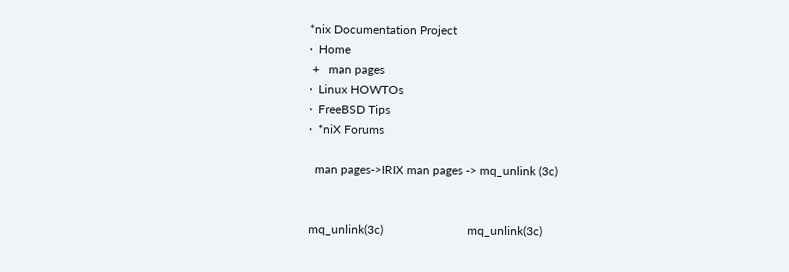*nix Documentation Project
·  Home
 +   man pages
·  Linux HOWTOs
·  FreeBSD Tips
·  *niX Forums

  man pages->IRIX man pages -> mq_unlink (3c)


mq_unlink(3c)                            mq_unlink(3c)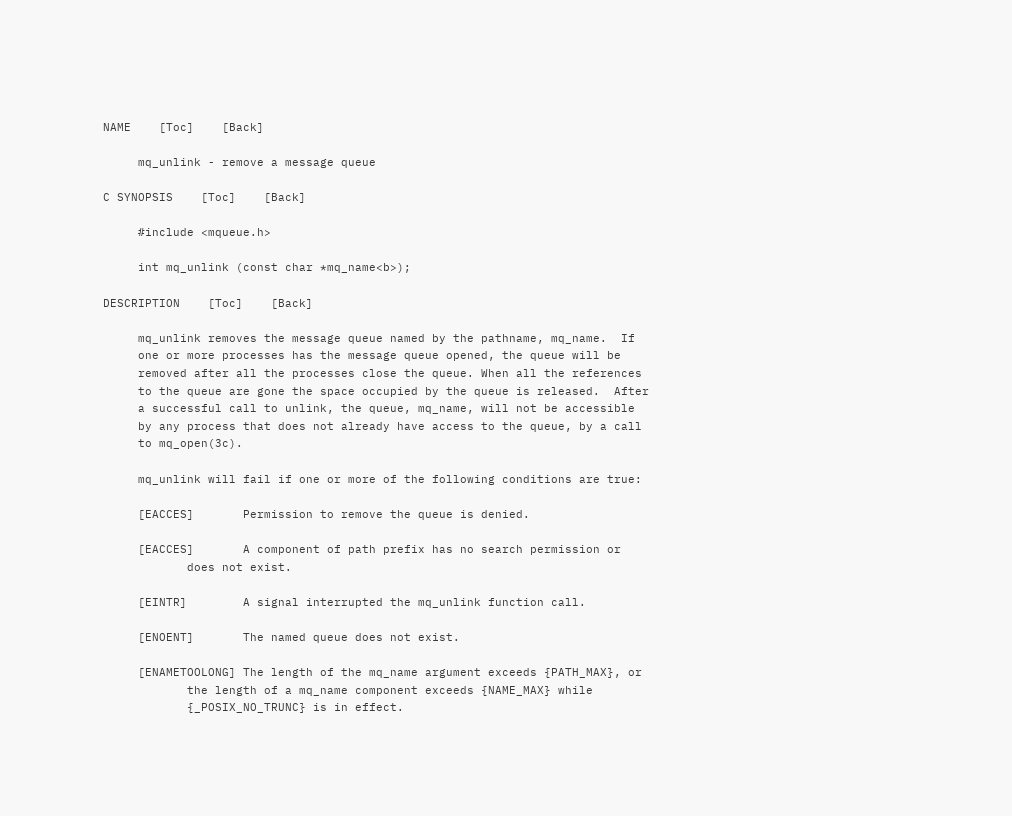NAME    [Toc]    [Back]

     mq_unlink - remove a message queue

C SYNOPSIS    [Toc]    [Back]

     #include <mqueue.h>

     int mq_unlink (const char *mq_name<b>);

DESCRIPTION    [Toc]    [Back]

     mq_unlink removes the message queue named by the pathname, mq_name.  If
     one or more processes has the message queue opened, the queue will be
     removed after all the processes close the queue. When all the references
     to the queue are gone the space occupied by the queue is released.  After
     a successful call to unlink, the queue, mq_name, will not be accessible
     by any process that does not already have access to the queue, by a call
     to mq_open(3c).

     mq_unlink will fail if one or more of the following conditions are true:

     [EACCES]       Permission to remove the queue is denied.

     [EACCES]       A component of path prefix has no search permission or
            does not exist.

     [EINTR]        A signal interrupted the mq_unlink function call.

     [ENOENT]       The named queue does not exist.

     [ENAMETOOLONG] The length of the mq_name argument exceeds {PATH_MAX}, or
            the length of a mq_name component exceeds {NAME_MAX} while
            {_POSIX_NO_TRUNC} is in effect.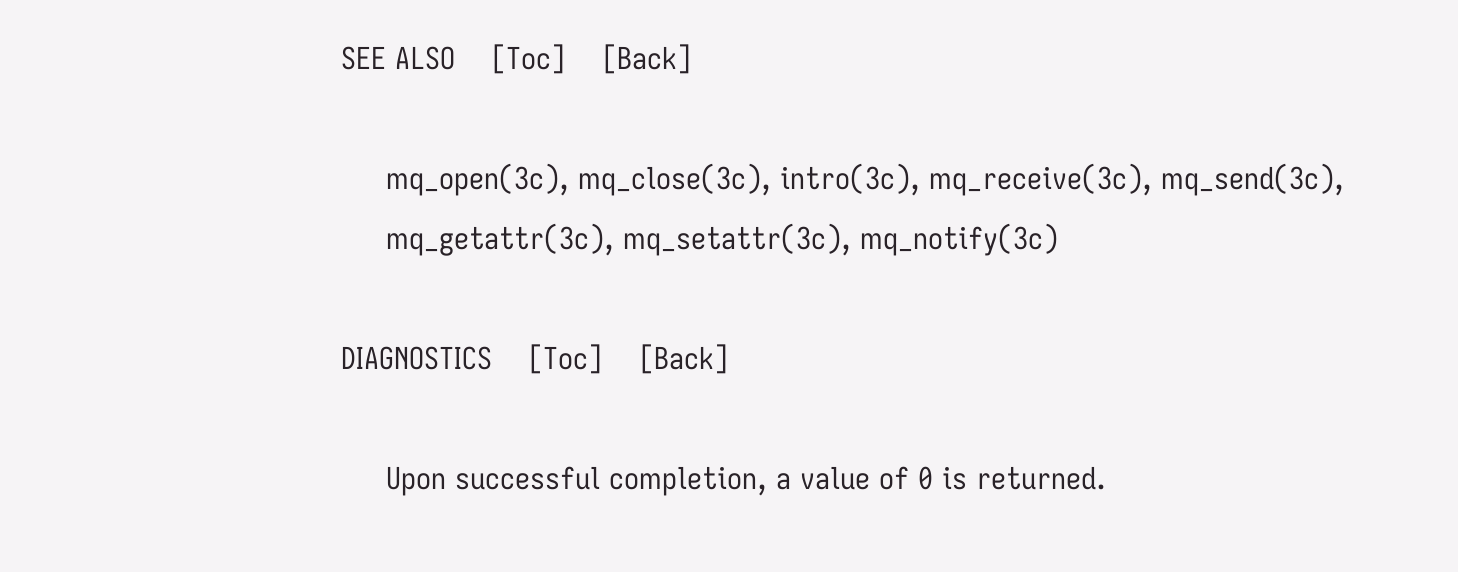SEE ALSO    [Toc]    [Back]

     mq_open(3c), mq_close(3c), intro(3c), mq_receive(3c), mq_send(3c),
     mq_getattr(3c), mq_setattr(3c), mq_notify(3c)

DIAGNOSTICS    [Toc]    [Back]

     Upon successful completion, a value of 0 is returned.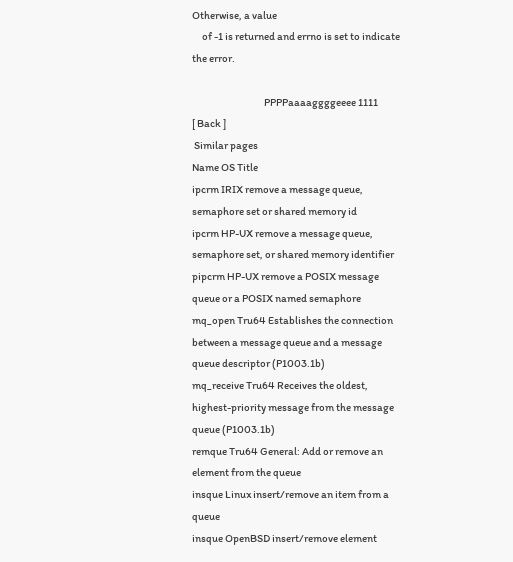Otherwise, a value
     of -1 is returned and errno is set to indicate the error.

                                    PPPPaaaaggggeeee 1111
[ Back ]
 Similar pages
Name OS Title
ipcrm IRIX remove a message queue, semaphore set or shared memory id
ipcrm HP-UX remove a message queue, semaphore set, or shared memory identifier
pipcrm HP-UX remove a POSIX message queue or a POSIX named semaphore
mq_open Tru64 Establishes the connection between a message queue and a message queue descriptor (P1003.1b)
mq_receive Tru64 Receives the oldest, highest-priority message from the message queue (P1003.1b)
remque Tru64 General: Add or remove an element from the queue
insque Linux insert/remove an item from a queue
insque OpenBSD insert/remove element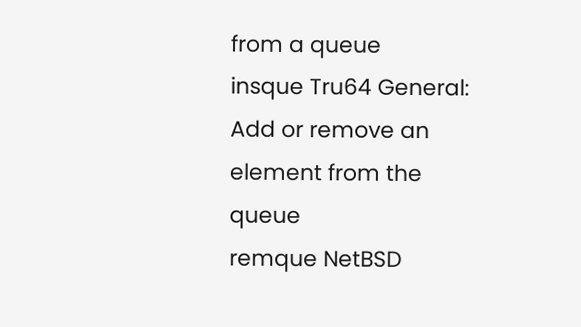from a queue
insque Tru64 General: Add or remove an element from the queue
remque NetBSD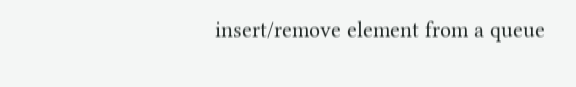insert/remove element from a queue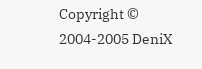Copyright © 2004-2005 DeniX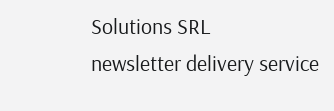Solutions SRL
newsletter delivery service